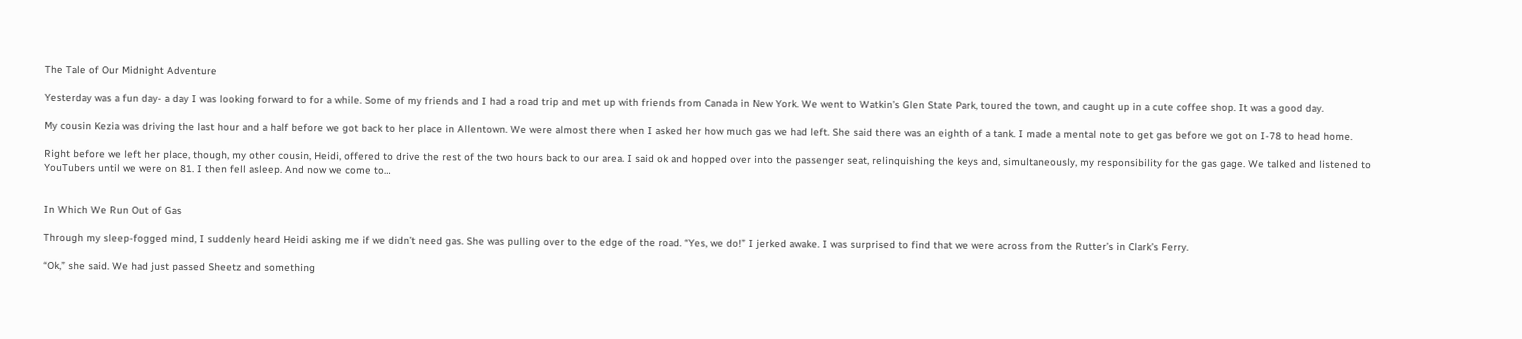The Tale of Our Midnight Adventure

Yesterday was a fun day- a day I was looking forward to for a while. Some of my friends and I had a road trip and met up with friends from Canada in New York. We went to Watkin’s Glen State Park, toured the town, and caught up in a cute coffee shop. It was a good day.

My cousin Kezia was driving the last hour and a half before we got back to her place in Allentown. We were almost there when I asked her how much gas we had left. She said there was an eighth of a tank. I made a mental note to get gas before we got on I-78 to head home.

Right before we left her place, though, my other cousin, Heidi, offered to drive the rest of the two hours back to our area. I said ok and hopped over into the passenger seat, relinquishing the keys and, simultaneously, my responsibility for the gas gage. We talked and listened to YouTubers until we were on 81. I then fell asleep. And now we come to…


In Which We Run Out of Gas

Through my sleep-fogged mind, I suddenly heard Heidi asking me if we didn’t need gas. She was pulling over to the edge of the road. “Yes, we do!” I jerked awake. I was surprised to find that we were across from the Rutter’s in Clark’s Ferry.

“Ok,” she said. We had just passed Sheetz and something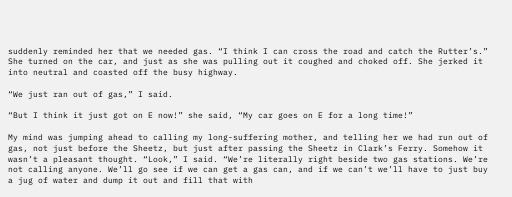suddenly reminded her that we needed gas. “I think I can cross the road and catch the Rutter’s.” She turned on the car, and just as she was pulling out it coughed and choked off. She jerked it into neutral and coasted off the busy highway.

“We just ran out of gas,” I said.

“But I think it just got on E now!” she said, “My car goes on E for a long time!”

My mind was jumping ahead to calling my long-suffering mother, and telling her we had run out of gas, not just before the Sheetz, but just after passing the Sheetz in Clark’s Ferry. Somehow it wasn’t a pleasant thought. “Look,” I said. “We’re literally right beside two gas stations. We’re not calling anyone. We’ll go see if we can get a gas can, and if we can’t we’ll have to just buy a jug of water and dump it out and fill that with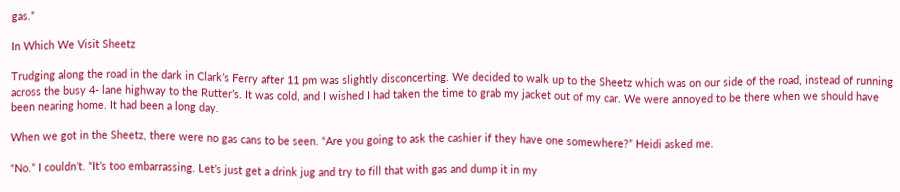gas.”

In Which We Visit Sheetz

Trudging along the road in the dark in Clark’s Ferry after 11 pm was slightly disconcerting. We decided to walk up to the Sheetz which was on our side of the road, instead of running across the busy 4- lane highway to the Rutter’s. It was cold, and I wished I had taken the time to grab my jacket out of my car. We were annoyed to be there when we should have been nearing home. It had been a long day.

When we got in the Sheetz, there were no gas cans to be seen. “Are you going to ask the cashier if they have one somewhere?” Heidi asked me.

“No.” I couldn’t. “It’s too embarrassing. Let’s just get a drink jug and try to fill that with gas and dump it in my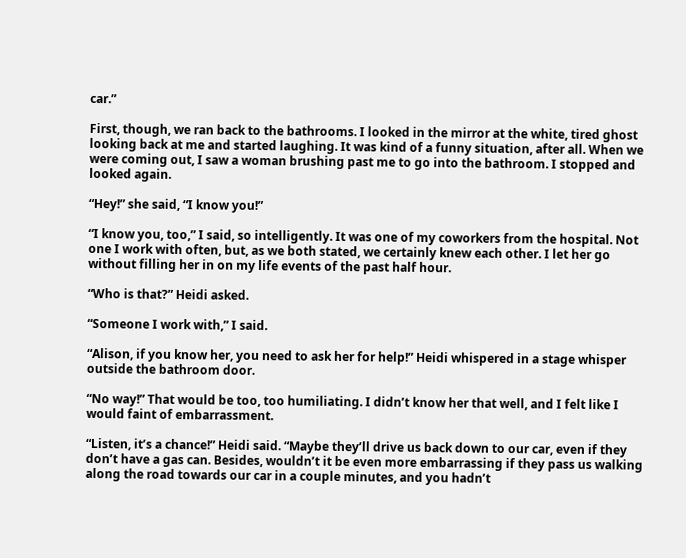car.”

First, though, we ran back to the bathrooms. I looked in the mirror at the white, tired ghost looking back at me and started laughing. It was kind of a funny situation, after all. When we were coming out, I saw a woman brushing past me to go into the bathroom. I stopped and looked again.

“Hey!” she said, “I know you!”

“I know you, too,” I said, so intelligently. It was one of my coworkers from the hospital. Not one I work with often, but, as we both stated, we certainly knew each other. I let her go without filling her in on my life events of the past half hour.

“Who is that?” Heidi asked.

“Someone I work with,” I said.

“Alison, if you know her, you need to ask her for help!” Heidi whispered in a stage whisper outside the bathroom door.

“No way!” That would be too, too humiliating. I didn’t know her that well, and I felt like I would faint of embarrassment.

“Listen, it’s a chance!” Heidi said. “Maybe they’ll drive us back down to our car, even if they don’t have a gas can. Besides, wouldn’t it be even more embarrassing if they pass us walking along the road towards our car in a couple minutes, and you hadn’t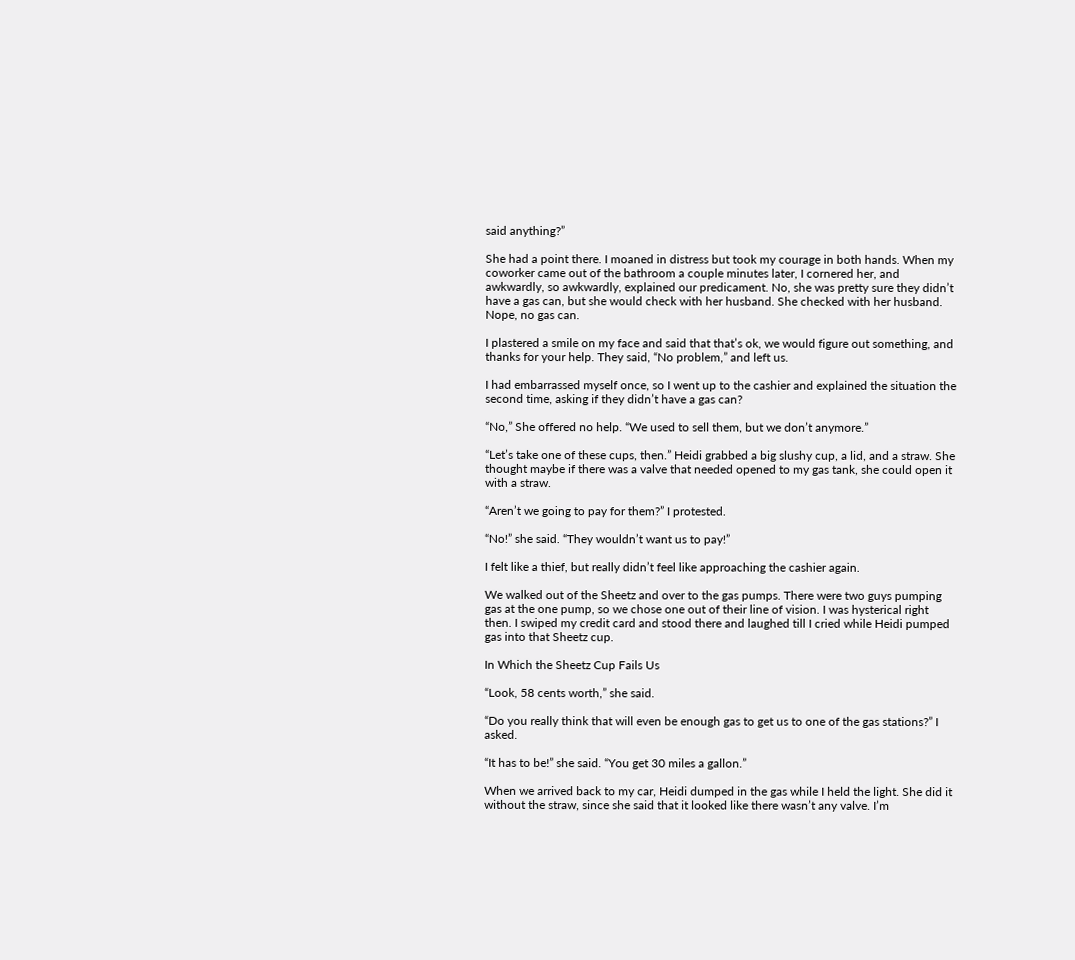said anything?”

She had a point there. I moaned in distress but took my courage in both hands. When my coworker came out of the bathroom a couple minutes later, I cornered her, and awkwardly, so awkwardly, explained our predicament. No, she was pretty sure they didn’t have a gas can, but she would check with her husband. She checked with her husband. Nope, no gas can.

I plastered a smile on my face and said that that’s ok, we would figure out something, and thanks for your help. They said, “No problem,” and left us.

I had embarrassed myself once, so I went up to the cashier and explained the situation the second time, asking if they didn’t have a gas can?

“No,” She offered no help. “We used to sell them, but we don’t anymore.”

“Let’s take one of these cups, then.” Heidi grabbed a big slushy cup, a lid, and a straw. She thought maybe if there was a valve that needed opened to my gas tank, she could open it with a straw.

“Aren’t we going to pay for them?” I protested.

“No!” she said. “They wouldn’t want us to pay!”

I felt like a thief, but really didn’t feel like approaching the cashier again.

We walked out of the Sheetz and over to the gas pumps. There were two guys pumping gas at the one pump, so we chose one out of their line of vision. I was hysterical right then. I swiped my credit card and stood there and laughed till I cried while Heidi pumped gas into that Sheetz cup.

In Which the Sheetz Cup Fails Us

“Look, 58 cents worth,” she said.

“Do you really think that will even be enough gas to get us to one of the gas stations?” I asked.

“It has to be!” she said. “You get 30 miles a gallon.”

When we arrived back to my car, Heidi dumped in the gas while I held the light. She did it without the straw, since she said that it looked like there wasn’t any valve. I’m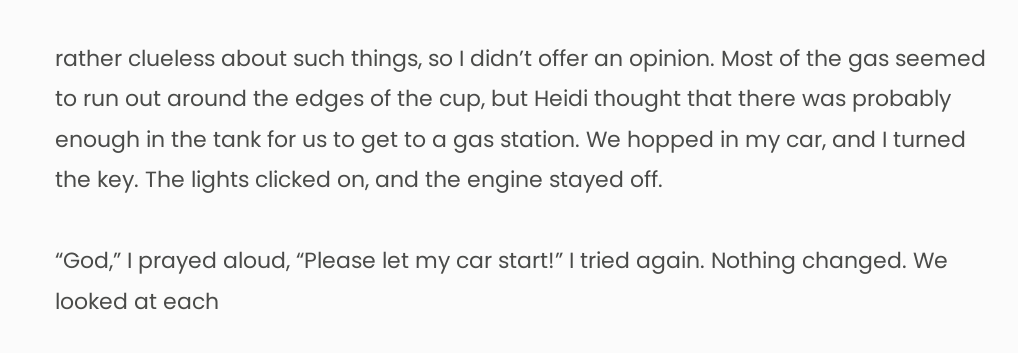rather clueless about such things, so I didn’t offer an opinion. Most of the gas seemed to run out around the edges of the cup, but Heidi thought that there was probably enough in the tank for us to get to a gas station. We hopped in my car, and I turned the key. The lights clicked on, and the engine stayed off.

“God,” I prayed aloud, “Please let my car start!” I tried again. Nothing changed. We looked at each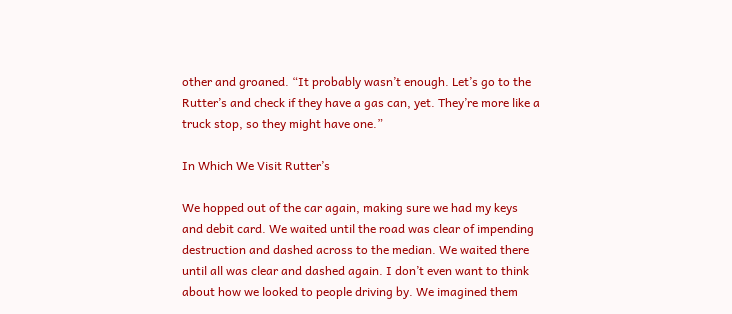other and groaned. “It probably wasn’t enough. Let’s go to the Rutter’s and check if they have a gas can, yet. They’re more like a truck stop, so they might have one.”

In Which We Visit Rutter’s

We hopped out of the car again, making sure we had my keys and debit card. We waited until the road was clear of impending destruction and dashed across to the median. We waited there until all was clear and dashed again. I don’t even want to think about how we looked to people driving by. We imagined them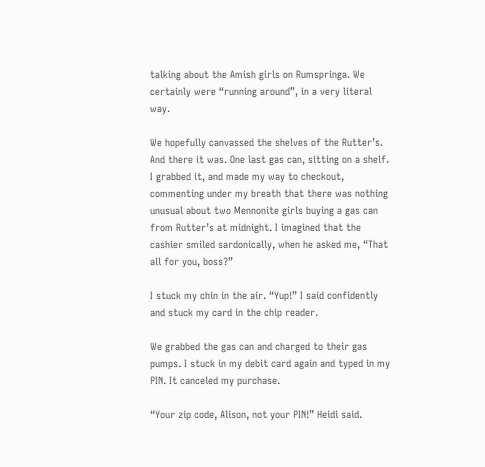talking about the Amish girls on Rumspringa. We certainly were “running around”, in a very literal way.

We hopefully canvassed the shelves of the Rutter’s. And there it was. One last gas can, sitting on a shelf. I grabbed it, and made my way to checkout, commenting under my breath that there was nothing unusual about two Mennonite girls buying a gas can from Rutter’s at midnight. I imagined that the cashier smiled sardonically, when he asked me, “That all for you, boss?”

I stuck my chin in the air. “Yup!” I said confidently and stuck my card in the chip reader.

We grabbed the gas can and charged to their gas pumps. I stuck in my debit card again and typed in my PIN. It canceled my purchase.

“Your zip code, Alison, not your PIN!” Heidi said.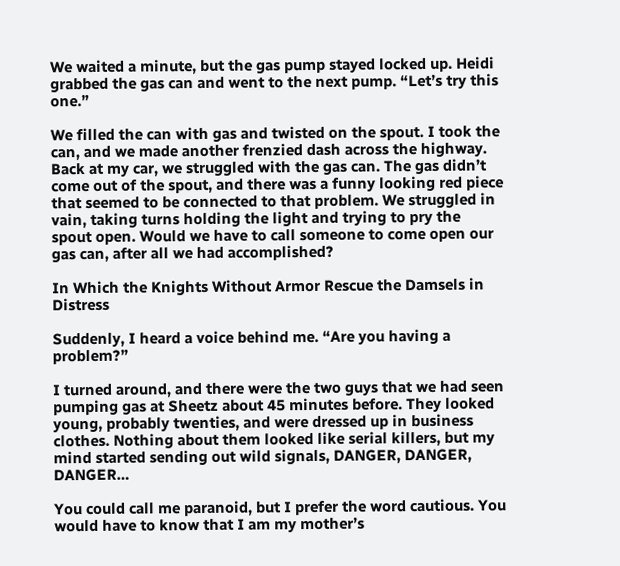We waited a minute, but the gas pump stayed locked up. Heidi grabbed the gas can and went to the next pump. “Let’s try this one.”

We filled the can with gas and twisted on the spout. I took the can, and we made another frenzied dash across the highway. Back at my car, we struggled with the gas can. The gas didn’t come out of the spout, and there was a funny looking red piece that seemed to be connected to that problem. We struggled in vain, taking turns holding the light and trying to pry the spout open. Would we have to call someone to come open our gas can, after all we had accomplished?

In Which the Knights Without Armor Rescue the Damsels in Distress

Suddenly, I heard a voice behind me. “Are you having a problem?”

I turned around, and there were the two guys that we had seen pumping gas at Sheetz about 45 minutes before. They looked young, probably twenties, and were dressed up in business clothes. Nothing about them looked like serial killers, but my mind started sending out wild signals, DANGER, DANGER, DANGER…

You could call me paranoid, but I prefer the word cautious. You would have to know that I am my mother’s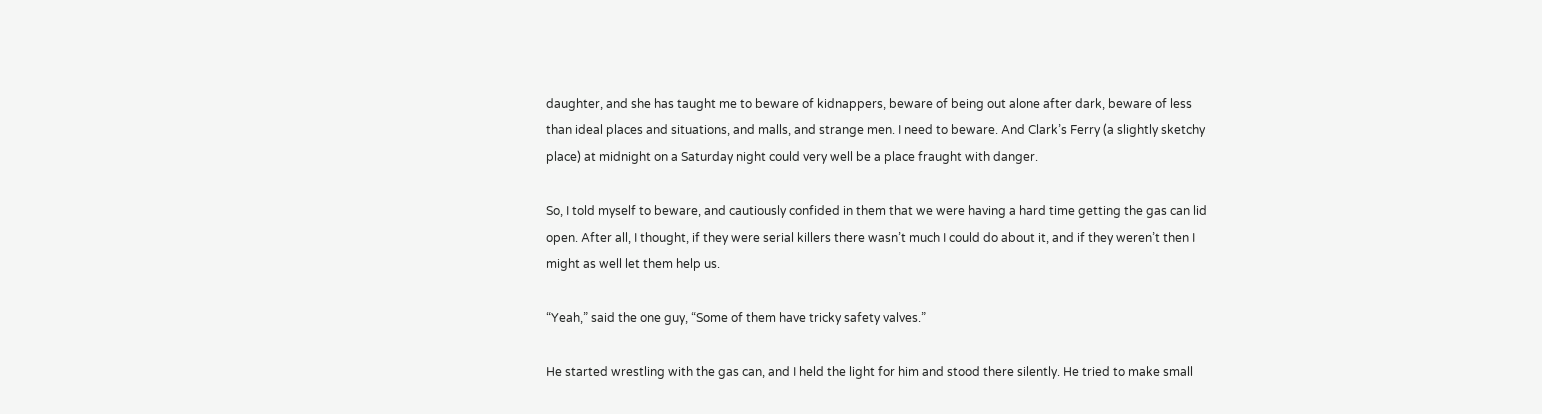daughter, and she has taught me to beware of kidnappers, beware of being out alone after dark, beware of less than ideal places and situations, and malls, and strange men. I need to beware. And Clark’s Ferry (a slightly sketchy place) at midnight on a Saturday night could very well be a place fraught with danger.

So, I told myself to beware, and cautiously confided in them that we were having a hard time getting the gas can lid open. After all, I thought, if they were serial killers there wasn’t much I could do about it, and if they weren’t then I might as well let them help us.

“Yeah,” said the one guy, “Some of them have tricky safety valves.”

He started wrestling with the gas can, and I held the light for him and stood there silently. He tried to make small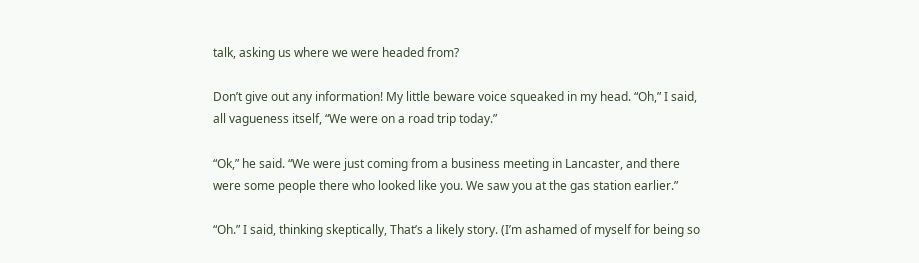talk, asking us where we were headed from?

Don’t give out any information! My little beware voice squeaked in my head. “Oh,” I said, all vagueness itself, “We were on a road trip today.”

“Ok,” he said. “We were just coming from a business meeting in Lancaster, and there were some people there who looked like you. We saw you at the gas station earlier.”

“Oh.” I said, thinking skeptically, That’s a likely story. (I’m ashamed of myself for being so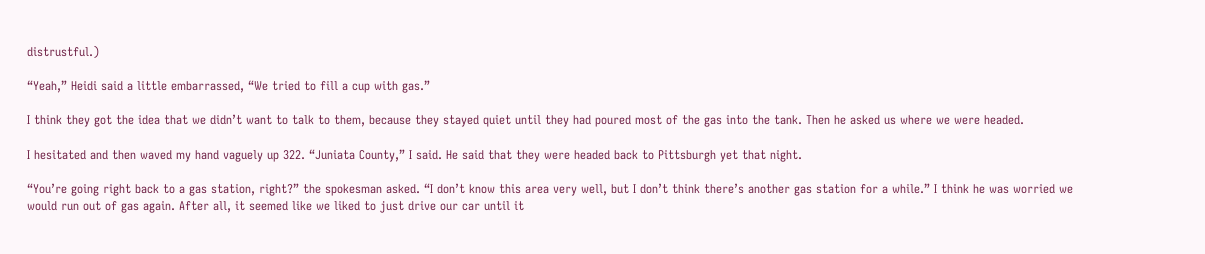distrustful.)

“Yeah,” Heidi said a little embarrassed, “We tried to fill a cup with gas.”

I think they got the idea that we didn’t want to talk to them, because they stayed quiet until they had poured most of the gas into the tank. Then he asked us where we were headed.

I hesitated and then waved my hand vaguely up 322. “Juniata County,” I said. He said that they were headed back to Pittsburgh yet that night.

“You’re going right back to a gas station, right?” the spokesman asked. “I don’t know this area very well, but I don’t think there’s another gas station for a while.” I think he was worried we would run out of gas again. After all, it seemed like we liked to just drive our car until it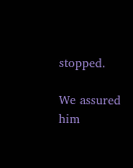stopped.

We assured him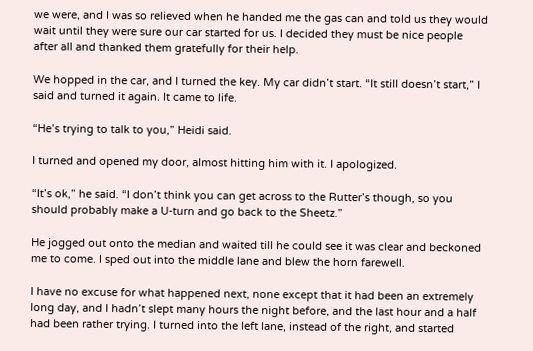we were, and I was so relieved when he handed me the gas can and told us they would wait until they were sure our car started for us. I decided they must be nice people after all and thanked them gratefully for their help.

We hopped in the car, and I turned the key. My car didn’t start. “It still doesn’t start,” I said and turned it again. It came to life.

“He’s trying to talk to you,” Heidi said.

I turned and opened my door, almost hitting him with it. I apologized.

“It’s ok,” he said. “I don’t think you can get across to the Rutter’s though, so you should probably make a U-turn and go back to the Sheetz.”

He jogged out onto the median and waited till he could see it was clear and beckoned me to come. I sped out into the middle lane and blew the horn farewell.

I have no excuse for what happened next, none except that it had been an extremely long day, and I hadn’t slept many hours the night before, and the last hour and a half had been rather trying. I turned into the left lane, instead of the right, and started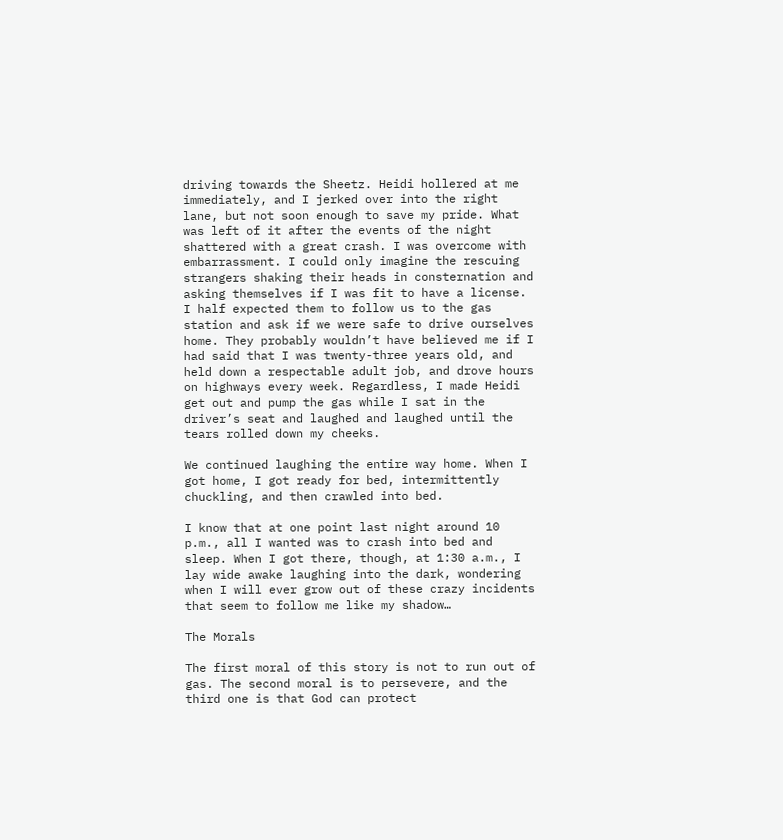driving towards the Sheetz. Heidi hollered at me immediately, and I jerked over into the right lane, but not soon enough to save my pride. What was left of it after the events of the night shattered with a great crash. I was overcome with embarrassment. I could only imagine the rescuing strangers shaking their heads in consternation and asking themselves if I was fit to have a license. I half expected them to follow us to the gas station and ask if we were safe to drive ourselves home. They probably wouldn’t have believed me if I had said that I was twenty-three years old, and held down a respectable adult job, and drove hours on highways every week. Regardless, I made Heidi get out and pump the gas while I sat in the driver’s seat and laughed and laughed until the tears rolled down my cheeks.

We continued laughing the entire way home. When I got home, I got ready for bed, intermittently chuckling, and then crawled into bed.

I know that at one point last night around 10 p.m., all I wanted was to crash into bed and sleep. When I got there, though, at 1:30 a.m., I lay wide awake laughing into the dark, wondering when I will ever grow out of these crazy incidents that seem to follow me like my shadow…

The Morals

The first moral of this story is not to run out of gas. The second moral is to persevere, and the third one is that God can protect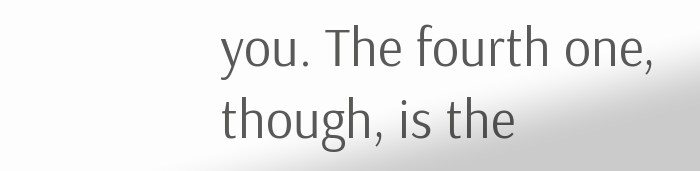you. The fourth one, though, is the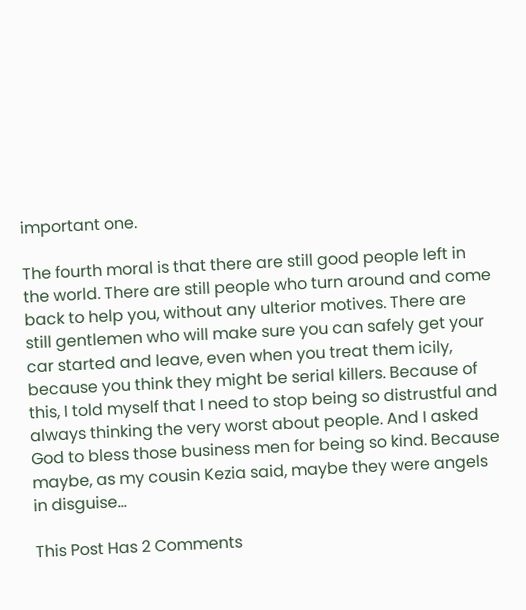important one.

The fourth moral is that there are still good people left in the world. There are still people who turn around and come back to help you, without any ulterior motives. There are still gentlemen who will make sure you can safely get your car started and leave, even when you treat them icily, because you think they might be serial killers. Because of this, I told myself that I need to stop being so distrustful and always thinking the very worst about people. And I asked God to bless those business men for being so kind. Because maybe, as my cousin Kezia said, maybe they were angels in disguise…

This Post Has 2 Comments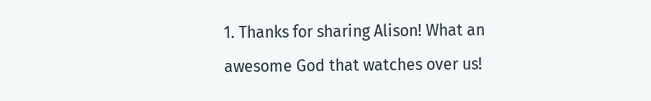1. Thanks for sharing Alison! What an awesome God that watches over us!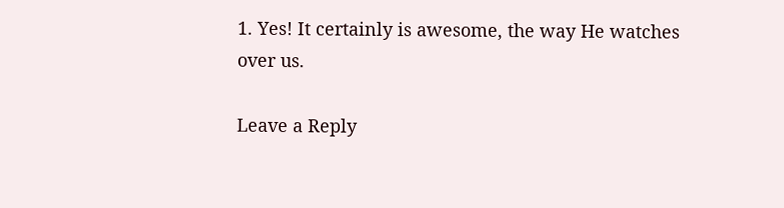1. Yes! It certainly is awesome, the way He watches over us.

Leave a Reply